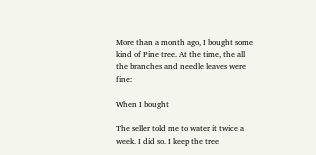More than a month ago, I bought some kind of Pine tree. At the time, the all the branches and needle leaves were fine:

When I bought

The seller told me to water it twice a week. I did so. I keep the tree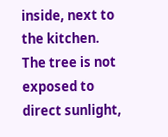inside, next to the kitchen. The tree is not exposed to direct sunlight,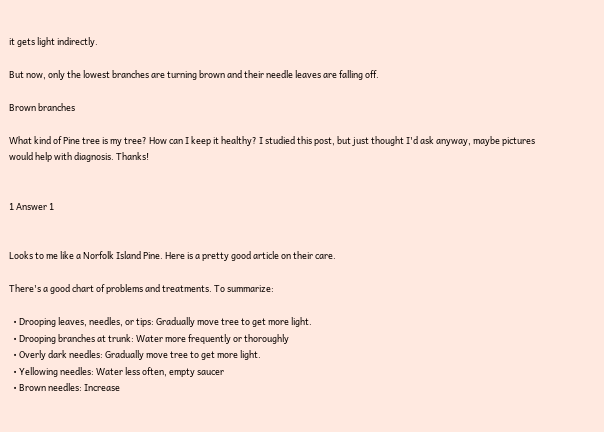it gets light indirectly.

But now, only the lowest branches are turning brown and their needle leaves are falling off.

Brown branches

What kind of Pine tree is my tree? How can I keep it healthy? I studied this post, but just thought I'd ask anyway, maybe pictures would help with diagnosis. Thanks!


1 Answer 1


Looks to me like a Norfolk Island Pine. Here is a pretty good article on their care.

There's a good chart of problems and treatments. To summarize:

  • Drooping leaves, needles, or tips: Gradually move tree to get more light.
  • Drooping branches at trunk: Water more frequently or thoroughly
  • Overly dark needles: Gradually move tree to get more light.
  • Yellowing needles: Water less often, empty saucer
  • Brown needles: Increase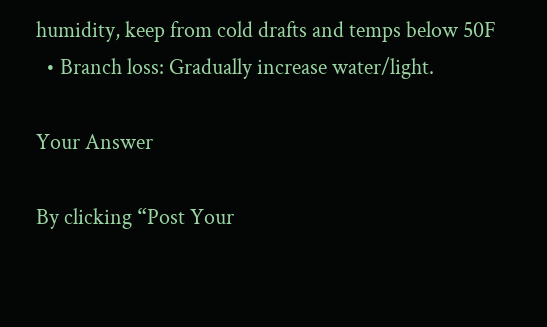humidity, keep from cold drafts and temps below 50F
  • Branch loss: Gradually increase water/light.

Your Answer

By clicking “Post Your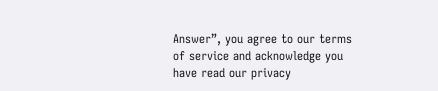Answer”, you agree to our terms of service and acknowledge you have read our privacy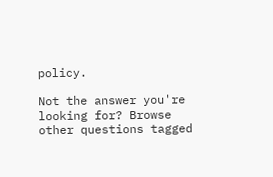policy.

Not the answer you're looking for? Browse other questions tagged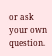or ask your own question.